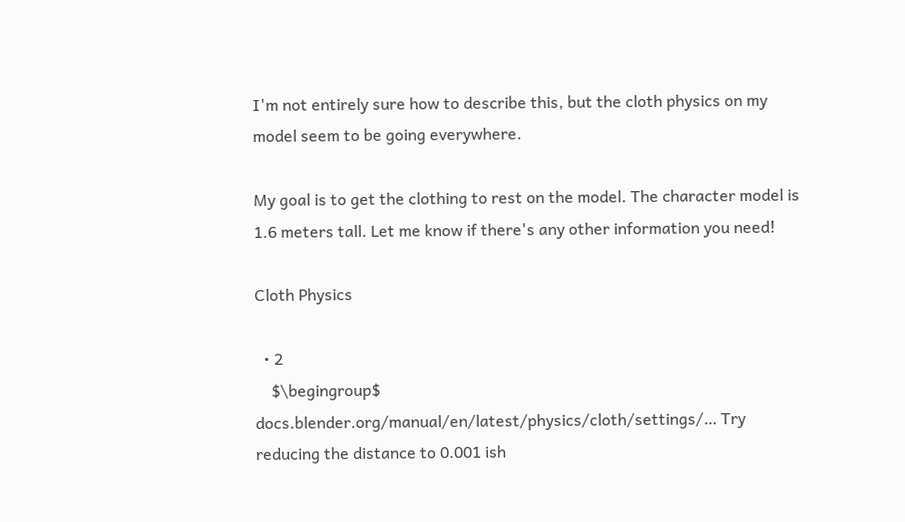I'm not entirely sure how to describe this, but the cloth physics on my model seem to be going everywhere.

My goal is to get the clothing to rest on the model. The character model is 1.6 meters tall. Let me know if there's any other information you need!

Cloth Physics

  • 2
    $\begingroup$ docs.blender.org/manual/en/latest/physics/cloth/settings/… Try reducing the distance to 0.001 ish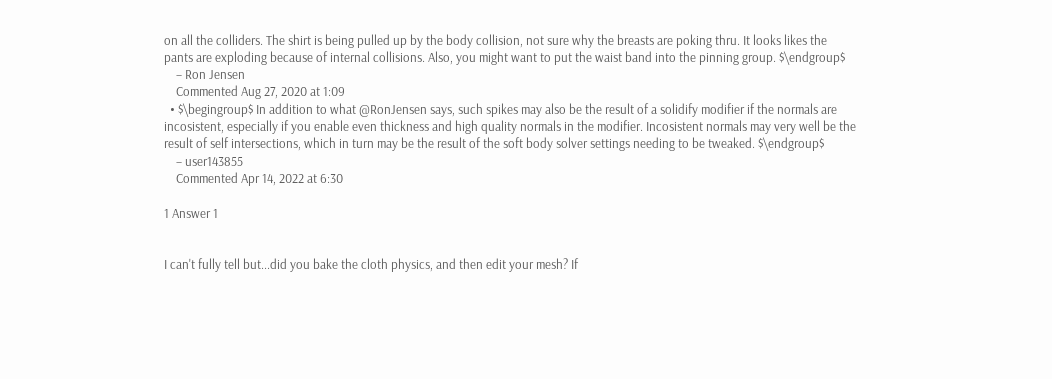on all the colliders. The shirt is being pulled up by the body collision, not sure why the breasts are poking thru. It looks likes the pants are exploding because of internal collisions. Also, you might want to put the waist band into the pinning group. $\endgroup$
    – Ron Jensen
    Commented Aug 27, 2020 at 1:09
  • $\begingroup$ In addition to what @RonJensen says, such spikes may also be the result of a solidify modifier if the normals are incosistent, especially if you enable even thickness and high quality normals in the modifier. Incosistent normals may very well be the result of self intersections, which in turn may be the result of the soft body solver settings needing to be tweaked. $\endgroup$
    – user143855
    Commented Apr 14, 2022 at 6:30

1 Answer 1


I can't fully tell but...did you bake the cloth physics, and then edit your mesh? If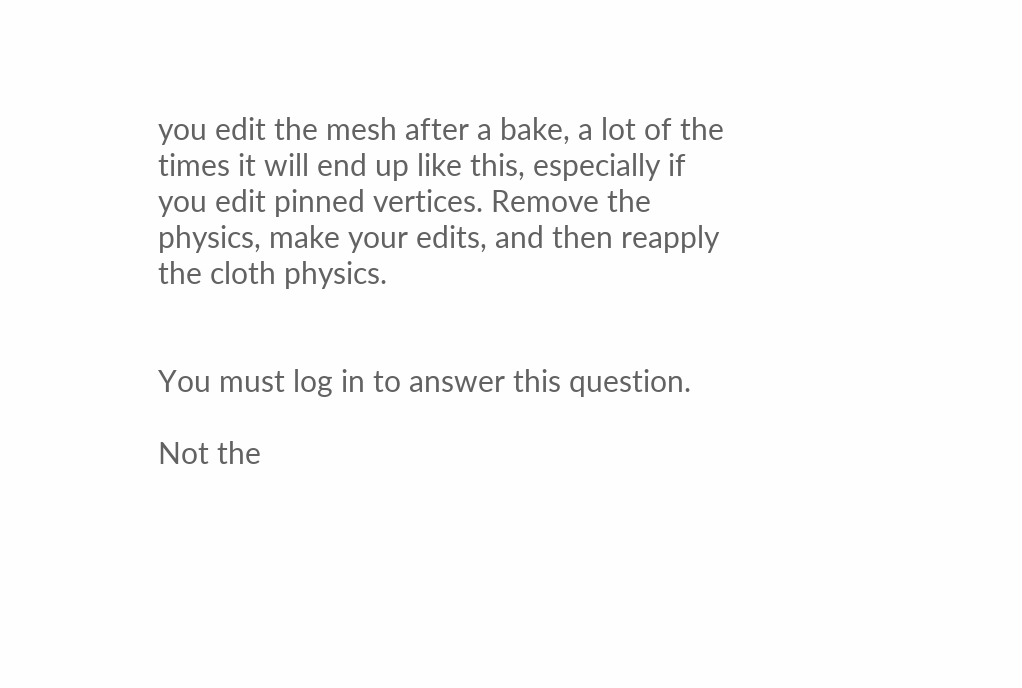you edit the mesh after a bake, a lot of the times it will end up like this, especially if you edit pinned vertices. Remove the physics, make your edits, and then reapply the cloth physics.


You must log in to answer this question.

Not the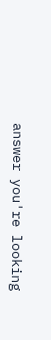answer you're looking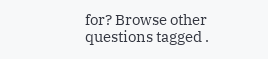for? Browse other questions tagged .